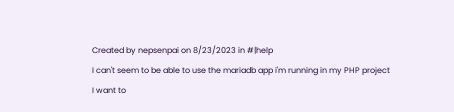Created by nepsenpai on 8/23/2023 in #|help
I can't seem to be able to use the mariadb app i'm running in my PHP project
I want to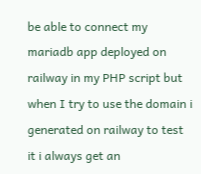be able to connect my mariadb app deployed on railway in my PHP script but when I try to use the domain i generated on railway to test it i always get an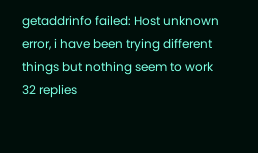getaddrinfo failed: Host unknown error, i have been trying different things but nothing seem to work
32 replies